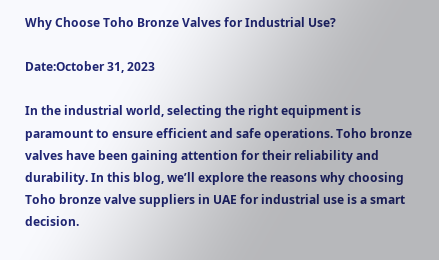Why Choose Toho Bronze Valves for Industrial Use?

Date:October 31, 2023

In the industrial world, selecting the right equipment is paramount to ensure efficient and safe operations. Toho bronze valves have been gaining attention for their reliability and durability. In this blog, we’ll explore the reasons why choosing Toho bronze valve suppliers in UAE for industrial use is a smart decision.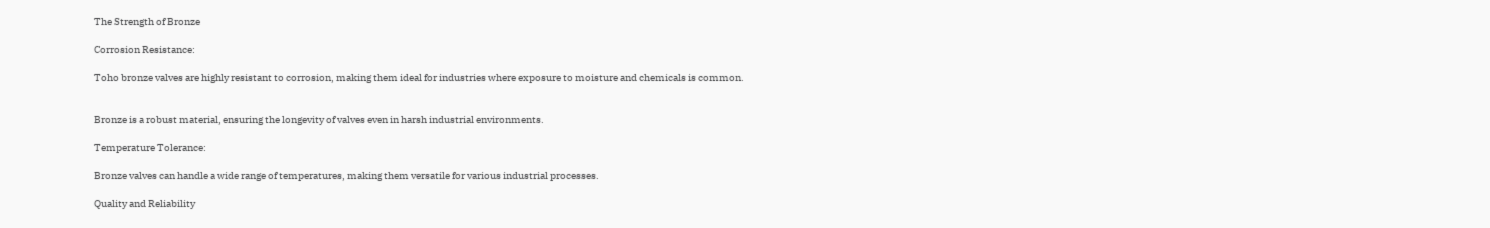The Strength of Bronze

Corrosion Resistance:

Toho bronze valves are highly resistant to corrosion, making them ideal for industries where exposure to moisture and chemicals is common.


Bronze is a robust material, ensuring the longevity of valves even in harsh industrial environments.

Temperature Tolerance:

Bronze valves can handle a wide range of temperatures, making them versatile for various industrial processes.

Quality and Reliability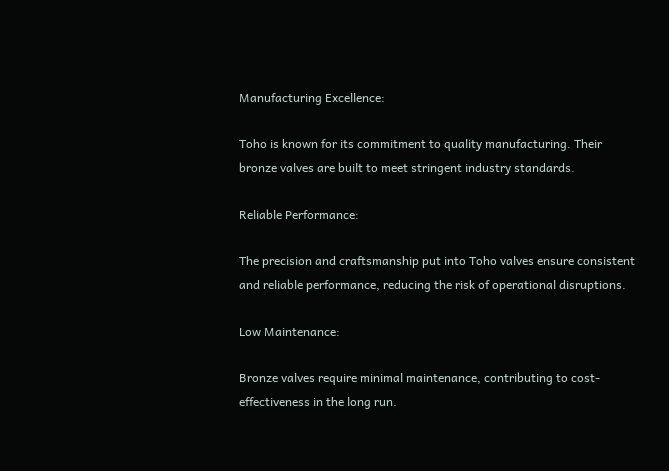Manufacturing Excellence:

Toho is known for its commitment to quality manufacturing. Their bronze valves are built to meet stringent industry standards.

Reliable Performance:

The precision and craftsmanship put into Toho valves ensure consistent and reliable performance, reducing the risk of operational disruptions.

Low Maintenance:

Bronze valves require minimal maintenance, contributing to cost-effectiveness in the long run.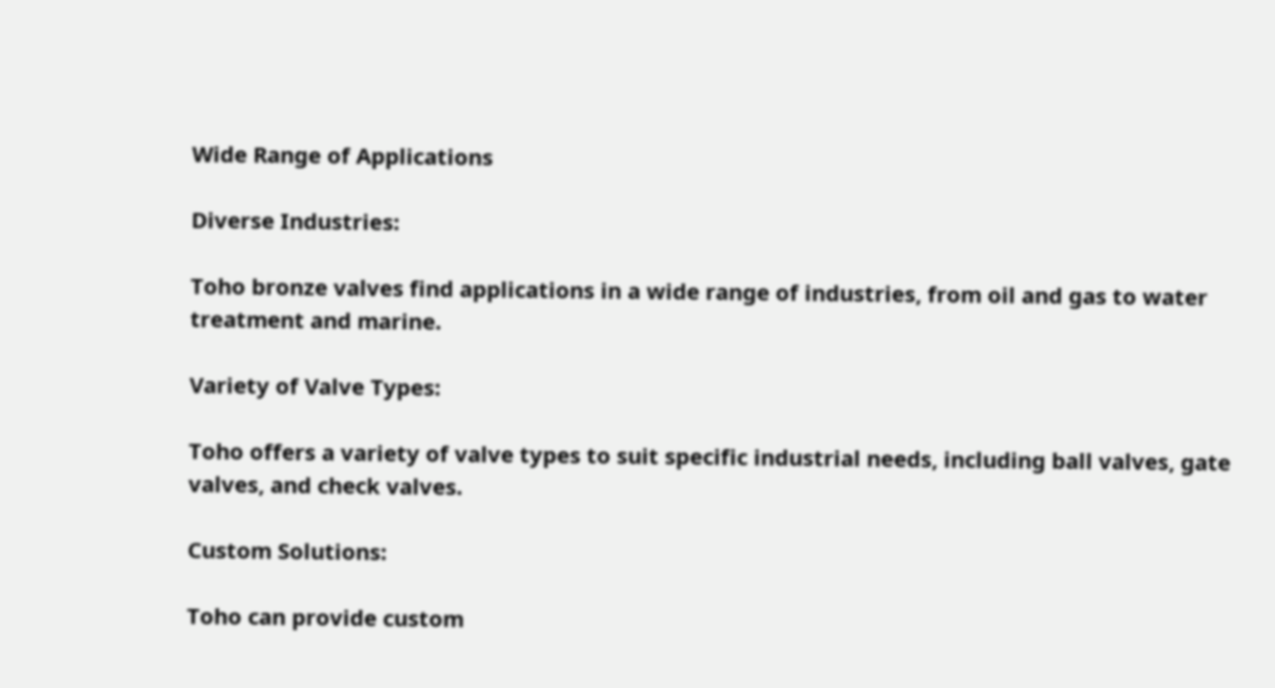Wide Range of Applications

Diverse Industries:

Toho bronze valves find applications in a wide range of industries, from oil and gas to water treatment and marine.

Variety of Valve Types:

Toho offers a variety of valve types to suit specific industrial needs, including ball valves, gate valves, and check valves.

Custom Solutions:

Toho can provide custom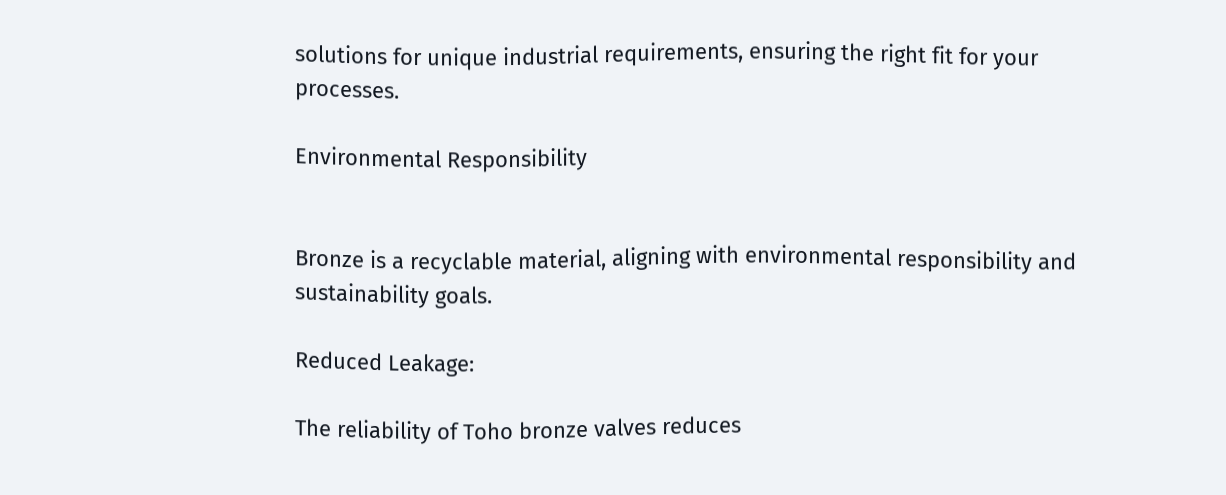solutions for unique industrial requirements, ensuring the right fit for your processes.

Environmental Responsibility


Bronze is a recyclable material, aligning with environmental responsibility and sustainability goals.

Reduced Leakage:

The reliability of Toho bronze valves reduces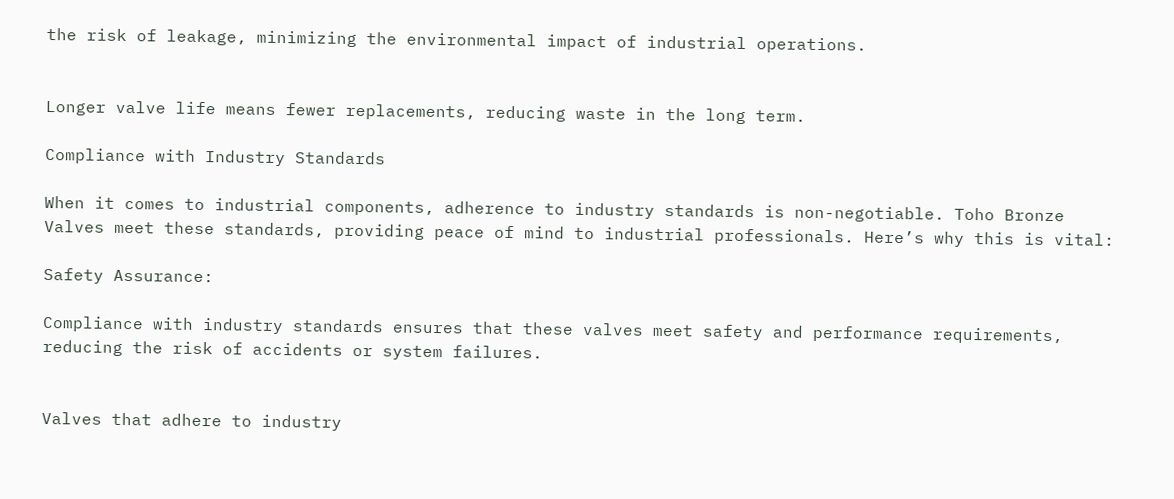the risk of leakage, minimizing the environmental impact of industrial operations.


Longer valve life means fewer replacements, reducing waste in the long term.

Compliance with Industry Standards

When it comes to industrial components, adherence to industry standards is non-negotiable. Toho Bronze Valves meet these standards, providing peace of mind to industrial professionals. Here’s why this is vital:

Safety Assurance:

Compliance with industry standards ensures that these valves meet safety and performance requirements, reducing the risk of accidents or system failures.


Valves that adhere to industry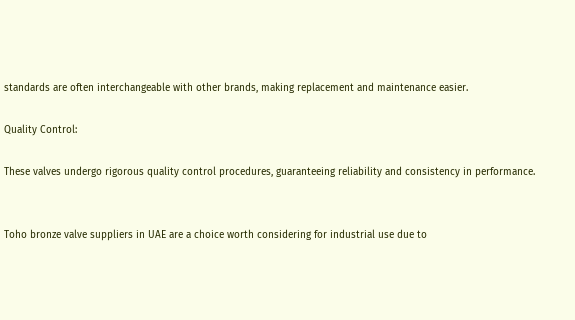standards are often interchangeable with other brands, making replacement and maintenance easier.

Quality Control:

These valves undergo rigorous quality control procedures, guaranteeing reliability and consistency in performance.


Toho bronze valve suppliers in UAE are a choice worth considering for industrial use due to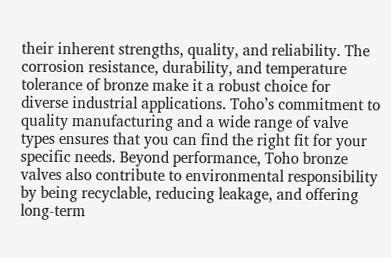their inherent strengths, quality, and reliability. The corrosion resistance, durability, and temperature tolerance of bronze make it a robust choice for diverse industrial applications. Toho’s commitment to quality manufacturing and a wide range of valve types ensures that you can find the right fit for your specific needs. Beyond performance, Toho bronze valves also contribute to environmental responsibility by being recyclable, reducing leakage, and offering long-term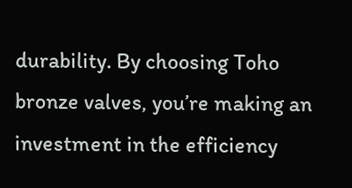durability. By choosing Toho bronze valves, you’re making an investment in the efficiency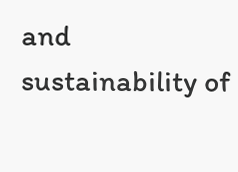and sustainability of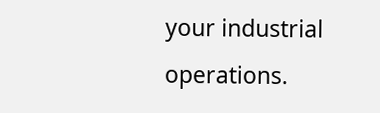your industrial operations.